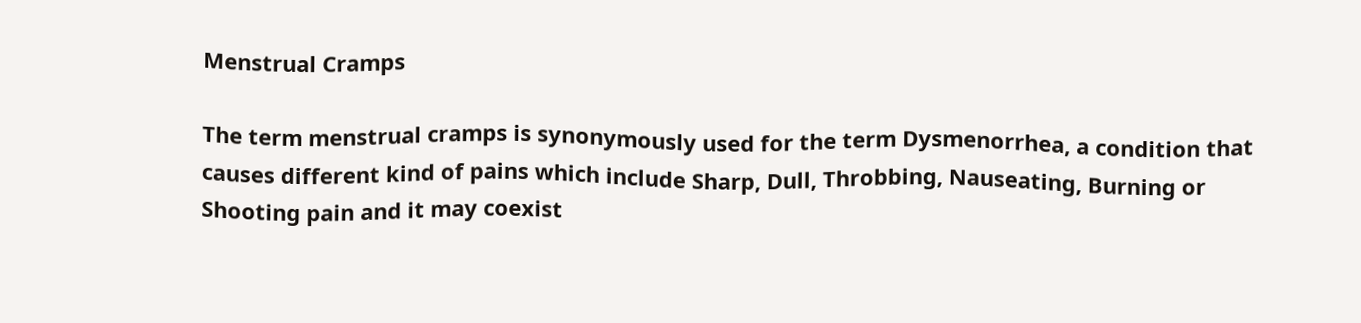Menstrual Cramps

The term menstrual cramps is synonymously used for the term Dysmenorrhea, a condition that  causes different kind of pains which include Sharp, Dull, Throbbing, Nauseating, Burning or Shooting pain and it may coexist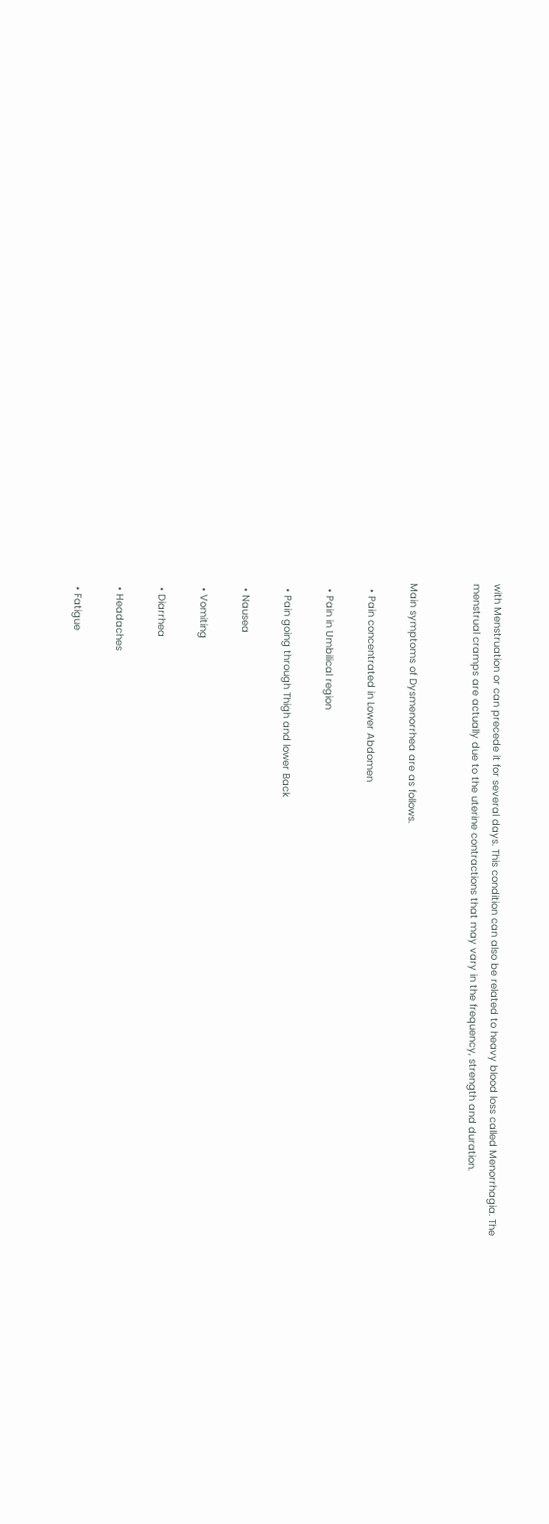with Menstruation or can precede it for several days. This condition can also be related to heavy blood loss called Menorrhagia. The menstrual cramps are actually due to the uterine contractions that may vary in the frequency, strength and duration.


Main symptoms of Dysmenorrhea are as follows.

  • Pain concentrated in Lower Abdomen

  • Pain in Umbilical region

  • Pain going through Thigh and lower Back

  • Nausea

  • Vomiting

  • Diarrhea

  • Headaches

  • Fatigue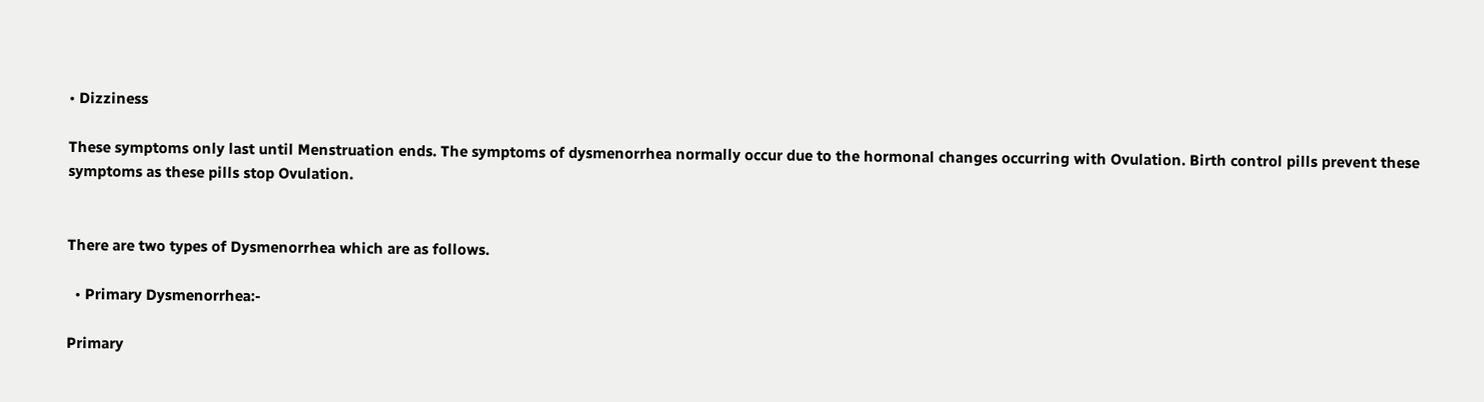• Dizziness

These symptoms only last until Menstruation ends. The symptoms of dysmenorrhea normally occur due to the hormonal changes occurring with Ovulation. Birth control pills prevent these symptoms as these pills stop Ovulation.


There are two types of Dysmenorrhea which are as follows.

  • Primary Dysmenorrhea:-

Primary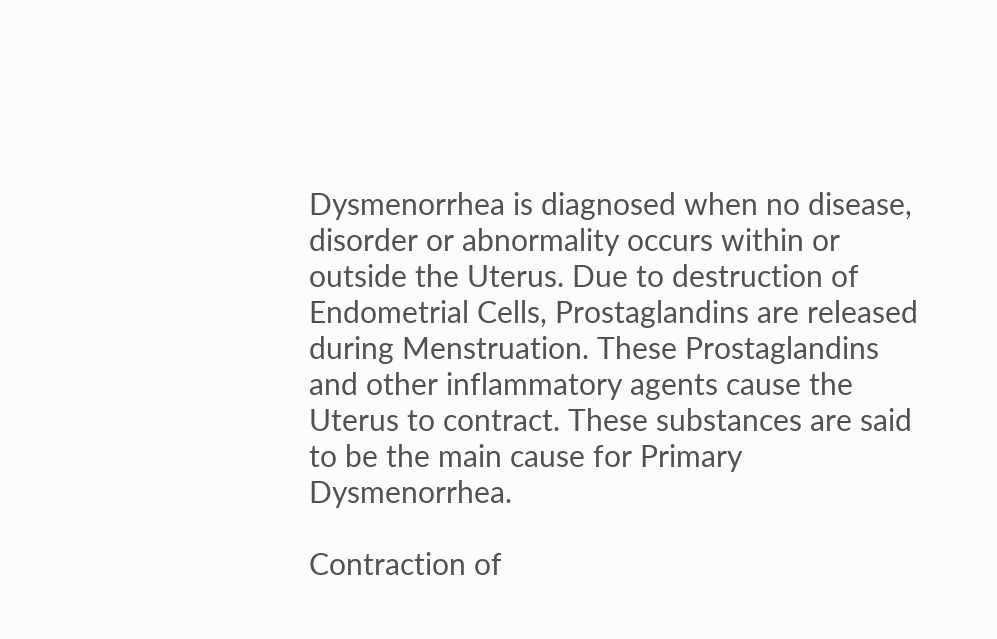Dysmenorrhea is diagnosed when no disease, disorder or abnormality occurs within or outside the Uterus. Due to destruction of Endometrial Cells, Prostaglandins are released during Menstruation. These Prostaglandins and other inflammatory agents cause the Uterus to contract. These substances are said to be the main cause for Primary Dysmenorrhea.

Contraction of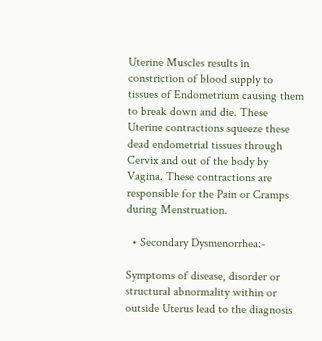Uterine Muscles results in constriction of blood supply to tissues of Endometrium causing them to break down and die. These Uterine contractions squeeze these dead endometrial tissues through Cervix and out of the body by Vagina. These contractions are responsible for the Pain or Cramps during Menstruation.

  • Secondary Dysmenorrhea:-

Symptoms of disease, disorder or structural abnormality within or outside Uterus lead to the diagnosis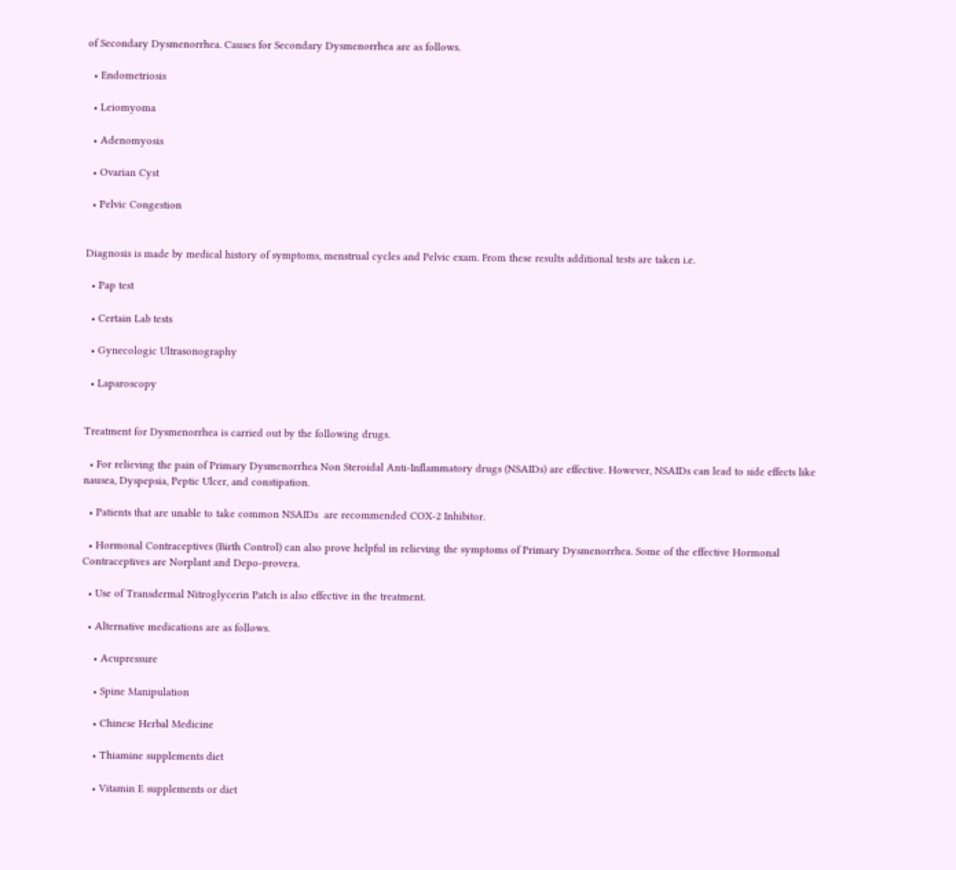of Secondary Dysmenorrhea. Causes for Secondary Dysmenorrhea are as follows.

  • Endometriosis

  • Leiomyoma

  • Adenomyosis

  • Ovarian Cyst

  • Pelvic Congestion


Diagnosis is made by medical history of symptoms, menstrual cycles and Pelvic exam. From these results additional tests are taken i.e.

  • Pap test

  • Certain Lab tests

  • Gynecologic Ultrasonography

  • Laparoscopy


Treatment for Dysmenorrhea is carried out by the following drugs.

  • For relieving the pain of Primary Dysmenorrhea Non Steroidal Anti-Inflammatory drugs (NSAIDs) are effective. However, NSAIDs can lead to side effects like nausea, Dyspepsia, Peptic Ulcer, and constipation.

  • Patients that are unable to take common NSAIDs  are recommended COX-2 Inhibitor.

  • Hormonal Contraceptives (Birth Control) can also prove helpful in relieving the symptoms of Primary Dysmenorrhea. Some of the effective Hormonal Contraceptives are Norplant and Depo-provera.

  • Use of Transdermal Nitroglycerin Patch is also effective in the treatment.

  • Alternative medications are as follows.

    • Acupressure

    • Spine Manipulation

    • Chinese Herbal Medicine

    • Thiamine supplements diet

    • Vitamin E supplements or diet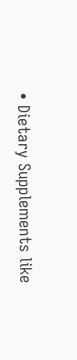• Dietary Supplements like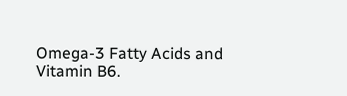Omega-3 Fatty Acids and Vitamin B6.